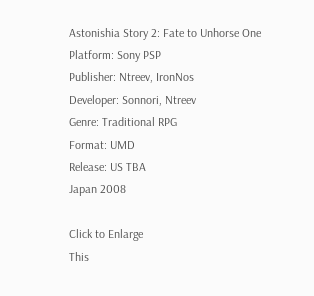Astonishia Story 2: Fate to Unhorse One
Platform: Sony PSP
Publisher: Ntreev, IronNos
Developer: Sonnori, Ntreev
Genre: Traditional RPG
Format: UMD
Release: US TBA
Japan 2008

Click to Enlarge
This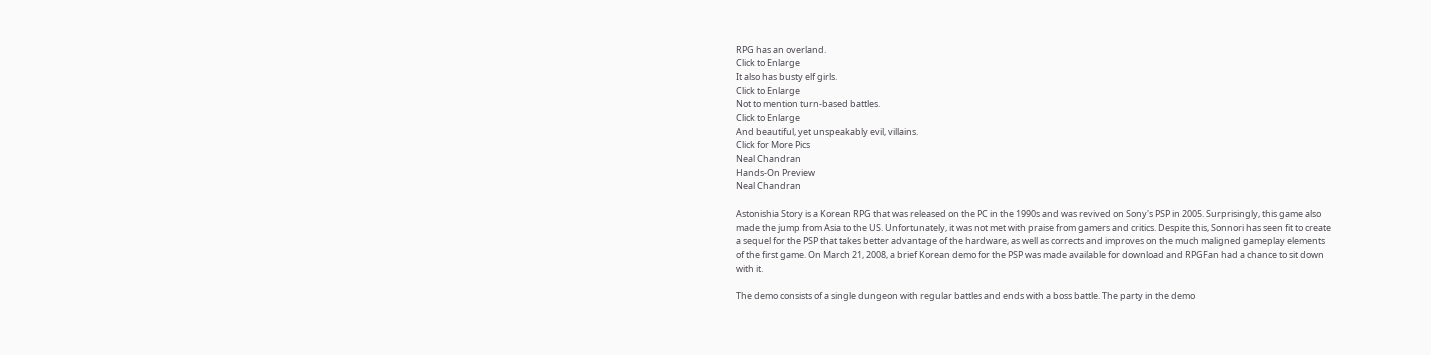RPG has an overland.
Click to Enlarge
It also has busty elf girls.
Click to Enlarge
Not to mention turn-based battles.
Click to Enlarge
And beautiful, yet unspeakably evil, villains.
Click for More Pics
Neal Chandran
Hands-On Preview
Neal Chandran

Astonishia Story is a Korean RPG that was released on the PC in the 1990s and was revived on Sony's PSP in 2005. Surprisingly, this game also made the jump from Asia to the US. Unfortunately, it was not met with praise from gamers and critics. Despite this, Sonnori has seen fit to create a sequel for the PSP that takes better advantage of the hardware, as well as corrects and improves on the much maligned gameplay elements of the first game. On March 21, 2008, a brief Korean demo for the PSP was made available for download and RPGFan had a chance to sit down with it.

The demo consists of a single dungeon with regular battles and ends with a boss battle. The party in the demo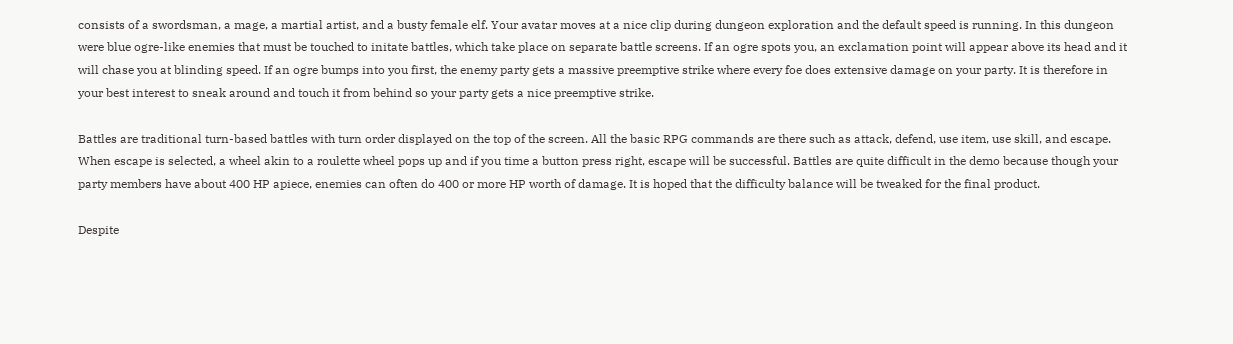consists of a swordsman, a mage, a martial artist, and a busty female elf. Your avatar moves at a nice clip during dungeon exploration and the default speed is running. In this dungeon were blue ogre-like enemies that must be touched to initate battles, which take place on separate battle screens. If an ogre spots you, an exclamation point will appear above its head and it will chase you at blinding speed. If an ogre bumps into you first, the enemy party gets a massive preemptive strike where every foe does extensive damage on your party. It is therefore in your best interest to sneak around and touch it from behind so your party gets a nice preemptive strike.

Battles are traditional turn-based battles with turn order displayed on the top of the screen. All the basic RPG commands are there such as attack, defend, use item, use skill, and escape. When escape is selected, a wheel akin to a roulette wheel pops up and if you time a button press right, escape will be successful. Battles are quite difficult in the demo because though your party members have about 400 HP apiece, enemies can often do 400 or more HP worth of damage. It is hoped that the difficulty balance will be tweaked for the final product.

Despite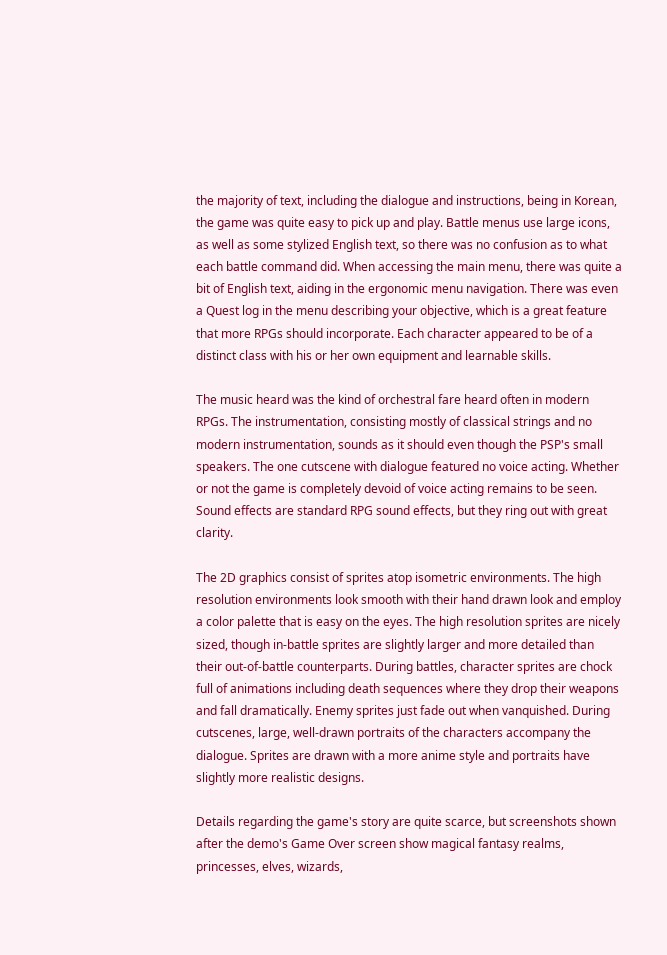the majority of text, including the dialogue and instructions, being in Korean, the game was quite easy to pick up and play. Battle menus use large icons, as well as some stylized English text, so there was no confusion as to what each battle command did. When accessing the main menu, there was quite a bit of English text, aiding in the ergonomic menu navigation. There was even a Quest log in the menu describing your objective, which is a great feature that more RPGs should incorporate. Each character appeared to be of a distinct class with his or her own equipment and learnable skills.

The music heard was the kind of orchestral fare heard often in modern RPGs. The instrumentation, consisting mostly of classical strings and no modern instrumentation, sounds as it should even though the PSP's small speakers. The one cutscene with dialogue featured no voice acting. Whether or not the game is completely devoid of voice acting remains to be seen. Sound effects are standard RPG sound effects, but they ring out with great clarity.

The 2D graphics consist of sprites atop isometric environments. The high resolution environments look smooth with their hand drawn look and employ a color palette that is easy on the eyes. The high resolution sprites are nicely sized, though in-battle sprites are slightly larger and more detailed than their out-of-battle counterparts. During battles, character sprites are chock full of animations including death sequences where they drop their weapons and fall dramatically. Enemy sprites just fade out when vanquished. During cutscenes, large, well-drawn portraits of the characters accompany the dialogue. Sprites are drawn with a more anime style and portraits have slightly more realistic designs.

Details regarding the game's story are quite scarce, but screenshots shown after the demo's Game Over screen show magical fantasy realms, princesses, elves, wizards,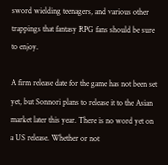sword wielding teenagers, and various other trappings that fantasy RPG fans should be sure to enjoy.

A firm release date for the game has not been set yet, but Sonnori plans to release it to the Asian market later this year. There is no word yet on a US release. Whether or not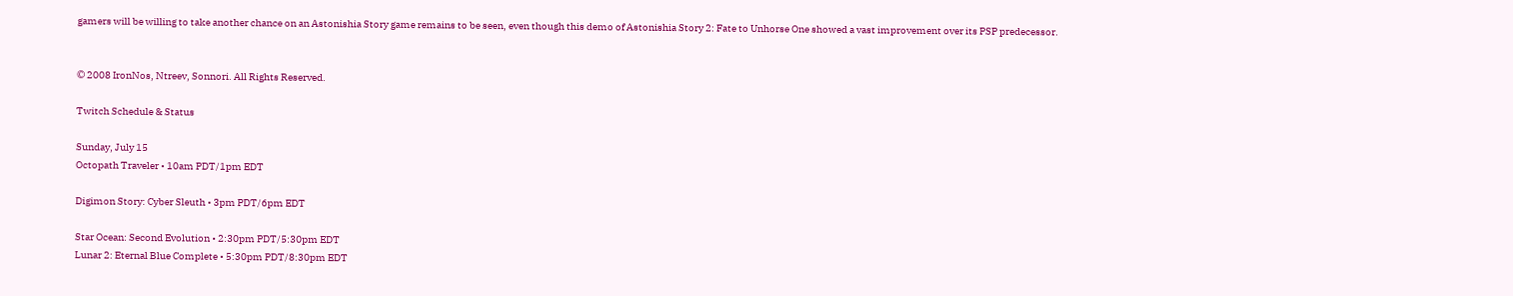gamers will be willing to take another chance on an Astonishia Story game remains to be seen, even though this demo of Astonishia Story 2: Fate to Unhorse One showed a vast improvement over its PSP predecessor.


© 2008 IronNos, Ntreev, Sonnori. All Rights Reserved.

Twitch Schedule & Status

Sunday, July 15
Octopath Traveler • 10am PDT/1pm EDT

Digimon Story: Cyber Sleuth • 3pm PDT/6pm EDT

Star Ocean: Second Evolution • 2:30pm PDT/5:30pm EDT
Lunar 2: Eternal Blue Complete • 5:30pm PDT/8:30pm EDT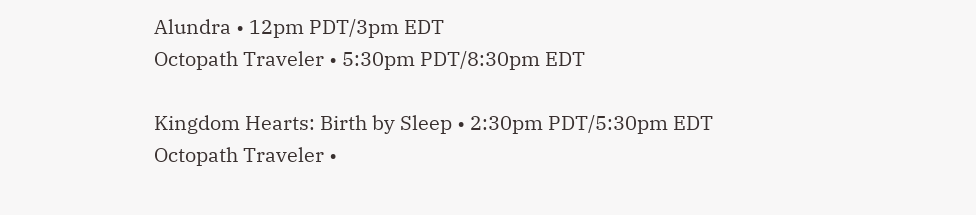Alundra • 12pm PDT/3pm EDT
Octopath Traveler • 5:30pm PDT/8:30pm EDT

Kingdom Hearts: Birth by Sleep • 2:30pm PDT/5:30pm EDT
Octopath Traveler •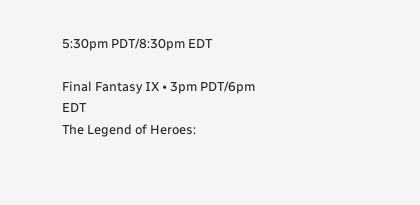5:30pm PDT/8:30pm EDT

Final Fantasy IX • 3pm PDT/6pm EDT
The Legend of Heroes: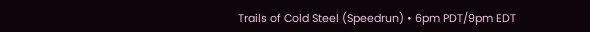Trails of Cold Steel (Speedrun) • 6pm PDT/9pm EDT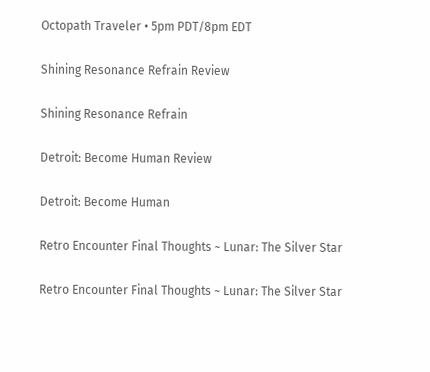Octopath Traveler • 5pm PDT/8pm EDT

Shining Resonance Refrain Review

Shining Resonance Refrain

Detroit: Become Human Review

Detroit: Become Human

Retro Encounter Final Thoughts ~ Lunar: The Silver Star

Retro Encounter Final Thoughts ~ Lunar: The Silver Star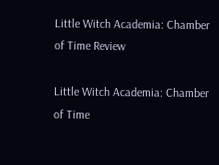Little Witch Academia: Chamber of Time Review

Little Witch Academia: Chamber of Time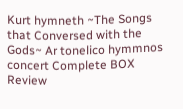Kurt hymneth ~The Songs that Conversed with the Gods~ Ar tonelico hymmnos concert Complete BOX Review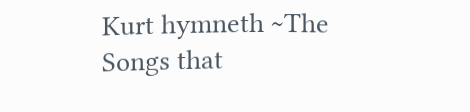Kurt hymneth ~The Songs that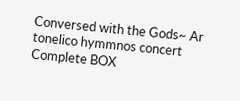Conversed with the Gods~ Ar tonelico hymmnos concert Complete BOX